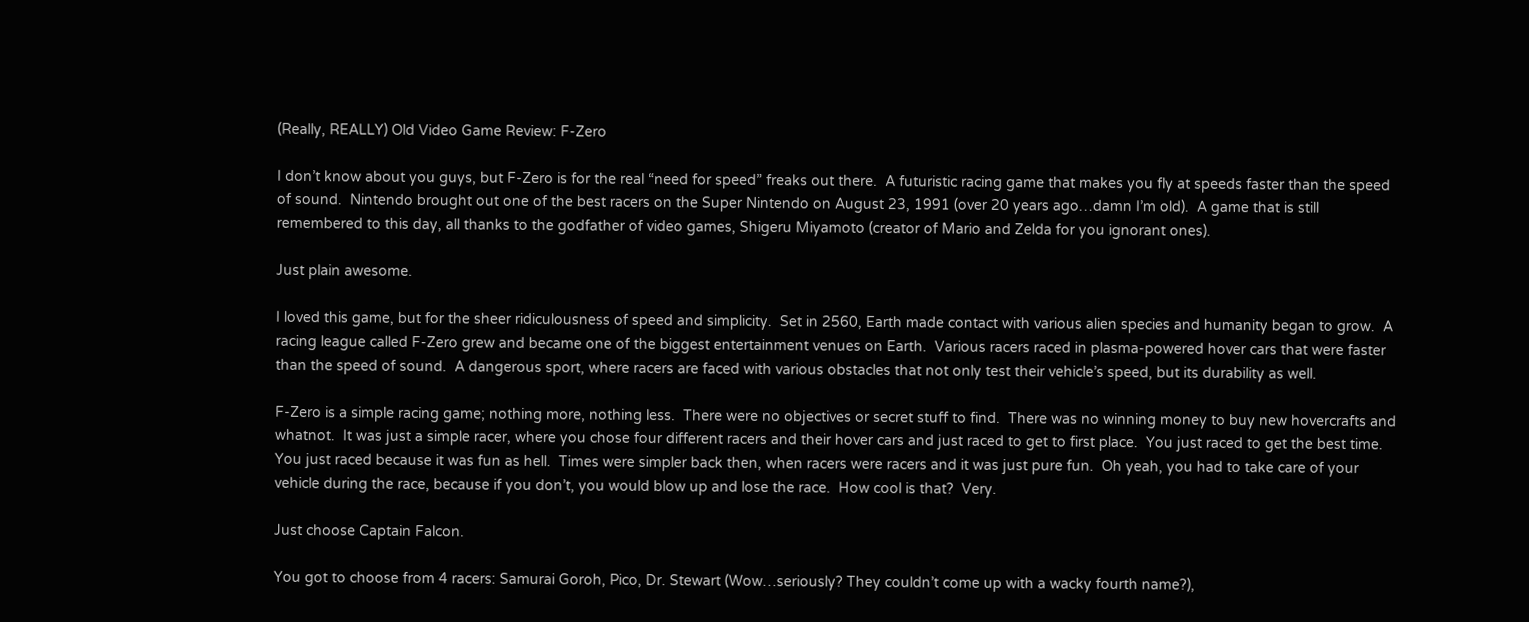(Really, REALLY) Old Video Game Review: F-Zero

I don’t know about you guys, but F-Zero is for the real “need for speed” freaks out there.  A futuristic racing game that makes you fly at speeds faster than the speed of sound.  Nintendo brought out one of the best racers on the Super Nintendo on August 23, 1991 (over 20 years ago…damn I’m old).  A game that is still remembered to this day, all thanks to the godfather of video games, Shigeru Miyamoto (creator of Mario and Zelda for you ignorant ones).

Just plain awesome.

I loved this game, but for the sheer ridiculousness of speed and simplicity.  Set in 2560, Earth made contact with various alien species and humanity began to grow.  A racing league called F-Zero grew and became one of the biggest entertainment venues on Earth.  Various racers raced in plasma-powered hover cars that were faster than the speed of sound.  A dangerous sport, where racers are faced with various obstacles that not only test their vehicle’s speed, but its durability as well.

F-Zero is a simple racing game; nothing more, nothing less.  There were no objectives or secret stuff to find.  There was no winning money to buy new hovercrafts and whatnot.  It was just a simple racer, where you chose four different racers and their hover cars and just raced to get to first place.  You just raced to get the best time.  You just raced because it was fun as hell.  Times were simpler back then, when racers were racers and it was just pure fun.  Oh yeah, you had to take care of your vehicle during the race, because if you don’t, you would blow up and lose the race.  How cool is that?  Very.

Just choose Captain Falcon.

You got to choose from 4 racers: Samurai Goroh, Pico, Dr. Stewart (Wow…seriously? They couldn’t come up with a wacky fourth name?),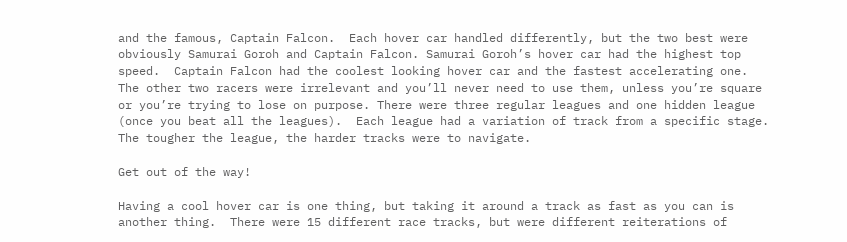and the famous, Captain Falcon.  Each hover car handled differently, but the two best were obviously Samurai Goroh and Captain Falcon. Samurai Goroh’s hover car had the highest top speed.  Captain Falcon had the coolest looking hover car and the fastest accelerating one.  The other two racers were irrelevant and you’ll never need to use them, unless you’re square or you’re trying to lose on purpose. There were three regular leagues and one hidden league (once you beat all the leagues).  Each league had a variation of track from a specific stage.  The tougher the league, the harder tracks were to navigate.

Get out of the way!

Having a cool hover car is one thing, but taking it around a track as fast as you can is another thing.  There were 15 different race tracks, but were different reiterations of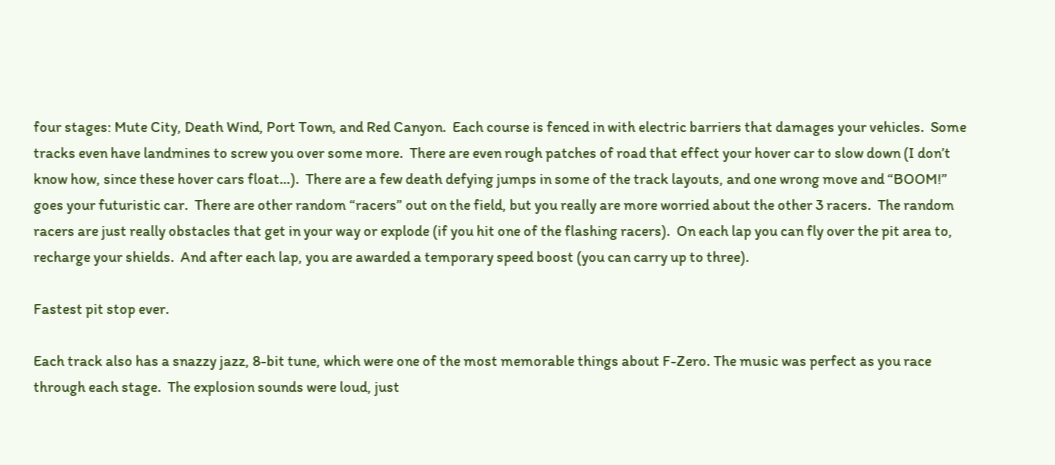four stages: Mute City, Death Wind, Port Town, and Red Canyon.  Each course is fenced in with electric barriers that damages your vehicles.  Some tracks even have landmines to screw you over some more.  There are even rough patches of road that effect your hover car to slow down (I don’t know how, since these hover cars float…).  There are a few death defying jumps in some of the track layouts, and one wrong move and “BOOM!” goes your futuristic car.  There are other random “racers” out on the field, but you really are more worried about the other 3 racers.  The random racers are just really obstacles that get in your way or explode (if you hit one of the flashing racers).  On each lap you can fly over the pit area to, recharge your shields.  And after each lap, you are awarded a temporary speed boost (you can carry up to three).

Fastest pit stop ever.

Each track also has a snazzy jazz, 8-bit tune, which were one of the most memorable things about F-Zero. The music was perfect as you race through each stage.  The explosion sounds were loud, just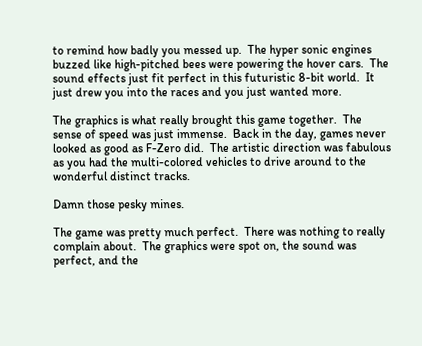to remind how badly you messed up.  The hyper sonic engines buzzed like high-pitched bees were powering the hover cars.  The sound effects just fit perfect in this futuristic 8-bit world.  It just drew you into the races and you just wanted more.

The graphics is what really brought this game together.  The sense of speed was just immense.  Back in the day, games never looked as good as F-Zero did.  The artistic direction was fabulous as you had the multi-colored vehicles to drive around to the wonderful distinct tracks.

Damn those pesky mines.

The game was pretty much perfect.  There was nothing to really complain about.  The graphics were spot on, the sound was perfect, and the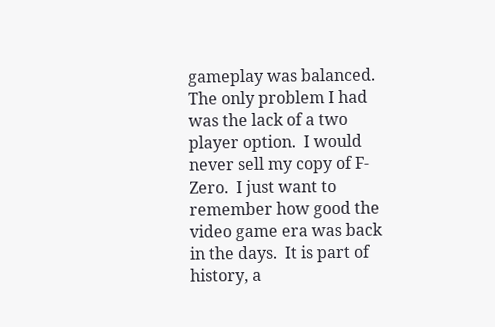gameplay was balanced.  The only problem I had was the lack of a two player option.  I would never sell my copy of F-Zero.  I just want to remember how good the video game era was back in the days.  It is part of history, a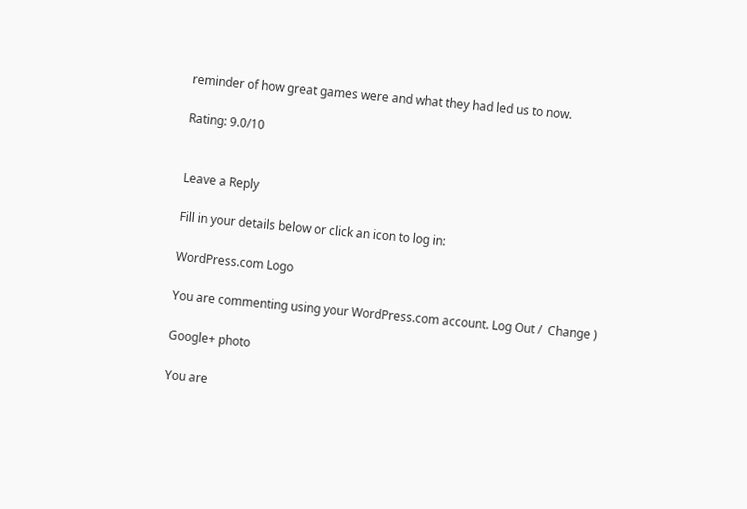reminder of how great games were and what they had led us to now.

Rating: 9.0/10


Leave a Reply

Fill in your details below or click an icon to log in:

WordPress.com Logo

You are commenting using your WordPress.com account. Log Out /  Change )

Google+ photo

You are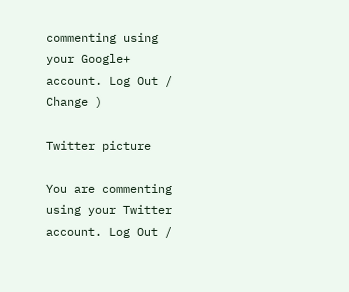commenting using your Google+ account. Log Out /  Change )

Twitter picture

You are commenting using your Twitter account. Log Out /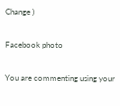Change )

Facebook photo

You are commenting using your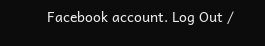Facebook account. Log Out /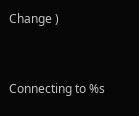Change )


Connecting to %s